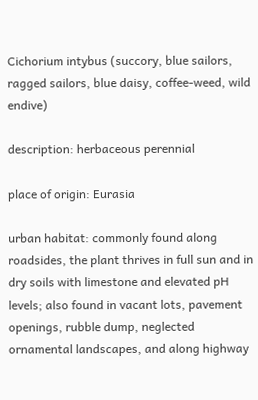Cichorium intybus (succory, blue sailors, ragged sailors, blue daisy, coffee-weed, wild endive)

description: herbaceous perennial

place of origin: Eurasia

urban habitat: commonly found along roadsides, the plant thrives in full sun and in dry soils with limestone and elevated pH levels; also found in vacant lots, pavement openings, rubble dump, neglected ornamental landscapes, and along highway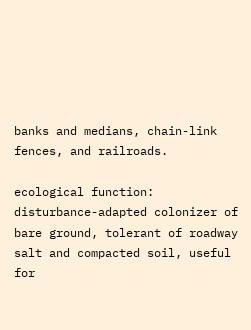banks and medians, chain-link fences, and railroads.

ecological function: disturbance-adapted colonizer of bare ground, tolerant of roadway salt and compacted soil, useful for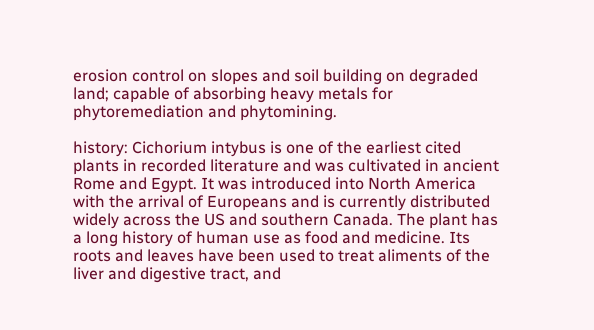erosion control on slopes and soil building on degraded land; capable of absorbing heavy metals for phytoremediation and phytomining.

history: Cichorium intybus is one of the earliest cited plants in recorded literature and was cultivated in ancient Rome and Egypt. It was introduced into North America with the arrival of Europeans and is currently distributed widely across the US and southern Canada. The plant has a long history of human use as food and medicine. Its roots and leaves have been used to treat aliments of the liver and digestive tract, and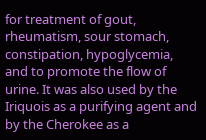for treatment of gout, rheumatism, sour stomach, constipation, hypoglycemia, and to promote the flow of urine. It was also used by the Iriquois as a purifying agent and by the Cherokee as a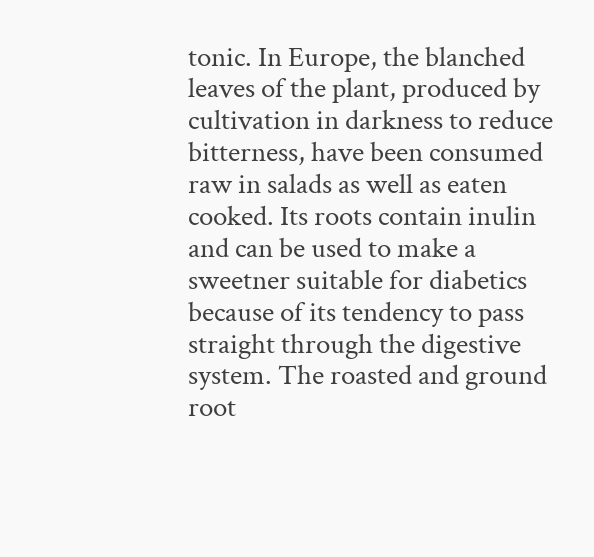tonic. In Europe, the blanched leaves of the plant, produced by cultivation in darkness to reduce bitterness, have been consumed raw in salads as well as eaten cooked. Its roots contain inulin and can be used to make a sweetner suitable for diabetics because of its tendency to pass straight through the digestive system. The roasted and ground root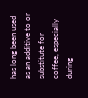has long been used as an additive to or substitute for coffee, especially during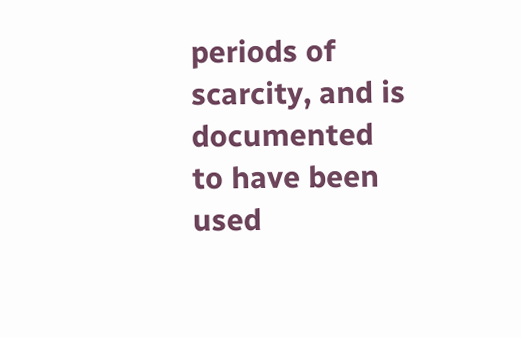periods of scarcity, and is documented to have been used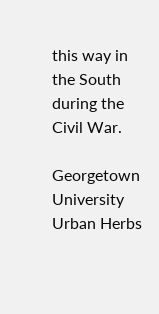this way in the South during the Civil War.

Georgetown University Urban Herbs